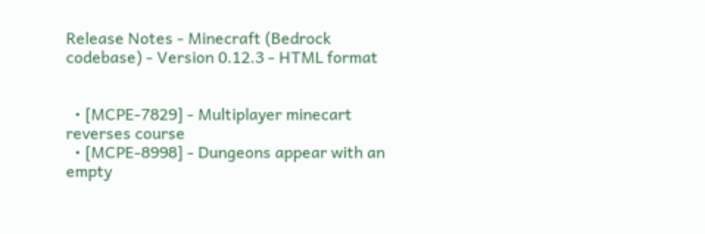Release Notes - Minecraft (Bedrock codebase) - Version 0.12.3 - HTML format


  • [MCPE-7829] - Multiplayer minecart reverses course
  • [MCPE-8998] - Dungeons appear with an empty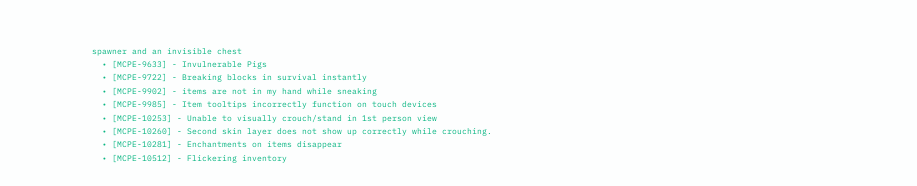spawner and an invisible chest
  • [MCPE-9633] - Invulnerable Pigs
  • [MCPE-9722] - Breaking blocks in survival instantly
  • [MCPE-9902] - items are not in my hand while sneaking
  • [MCPE-9985] - Item tooltips incorrectly function on touch devices
  • [MCPE-10253] - Unable to visually crouch/stand in 1st person view
  • [MCPE-10260] - Second skin layer does not show up correctly while crouching.
  • [MCPE-10281] - Enchantments on items disappear
  • [MCPE-10512] - Flickering inventory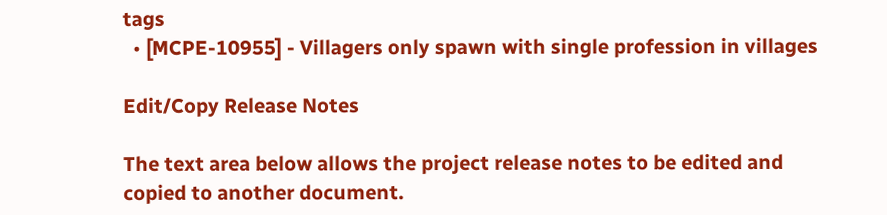tags
  • [MCPE-10955] - Villagers only spawn with single profession in villages

Edit/Copy Release Notes

The text area below allows the project release notes to be edited and copied to another document.